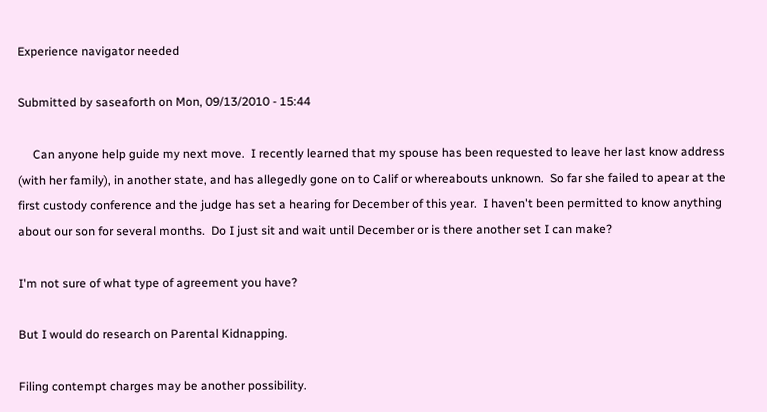Experience navigator needed

Submitted by saseaforth on Mon, 09/13/2010 - 15:44

     Can anyone help guide my next move.  I recently learned that my spouse has been requested to leave her last know address (with her family), in another state, and has allegedly gone on to Calif or whereabouts unknown.  So far she failed to apear at the first custody conference and the judge has set a hearing for December of this year.  I haven't been permitted to know anything about our son for several months.  Do I just sit and wait until December or is there another set I can make?

I'm not sure of what type of agreement you have?

But I would do research on Parental Kidnapping.

Filing contempt charges may be another possibility.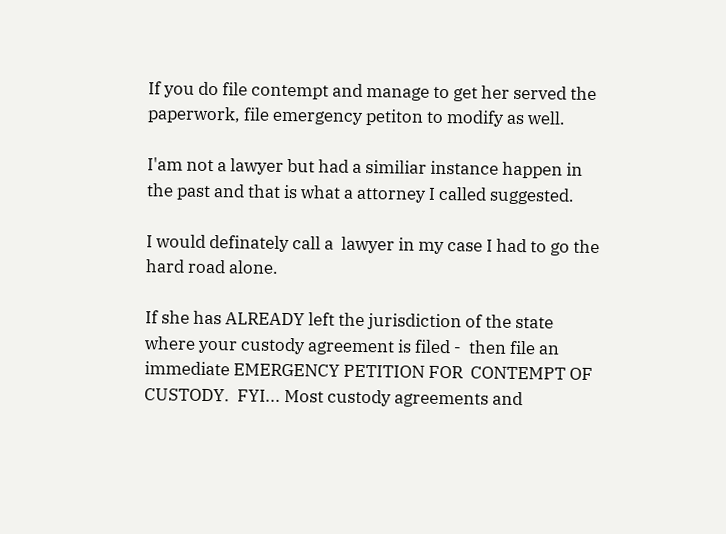If you do file contempt and manage to get her served the paperwork, file emergency petiton to modify as well.

I'am not a lawyer but had a similiar instance happen in the past and that is what a attorney I called suggested.

I would definately call a  lawyer in my case I had to go the hard road alone.

If she has ALREADY left the jurisdiction of the state where your custody agreement is filed -  then file an immediate EMERGENCY PETITION FOR  CONTEMPT OF CUSTODY.  FYI... Most custody agreements and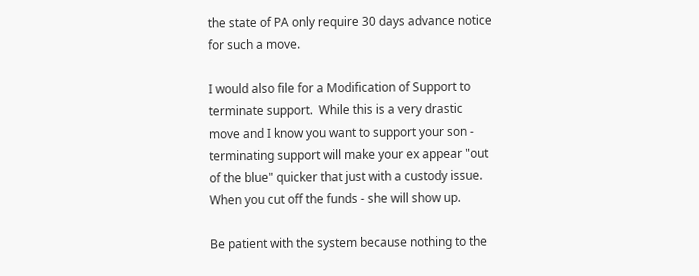the state of PA only require 30 days advance notice for such a move.

I would also file for a Modification of Support to terminate support.  While this is a very drastic move and I know you want to support your son - terminating support will make your ex appear "out of the blue" quicker that just with a custody issue.  When you cut off the funds - she will show up.

Be patient with the system because nothing to the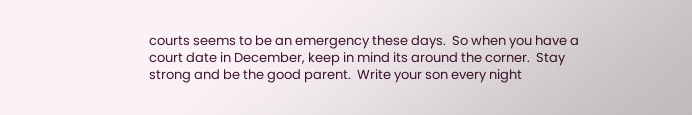courts seems to be an emergency these days.  So when you have a court date in December, keep in mind its around the corner.  Stay strong and be the good parent.  Write your son every night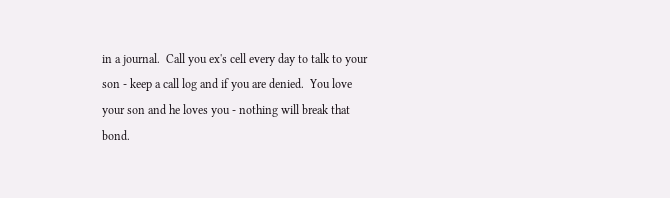in a journal.  Call you ex's cell every day to talk to your son - keep a call log and if you are denied.  You love your son and he loves you - nothing will break that bond.